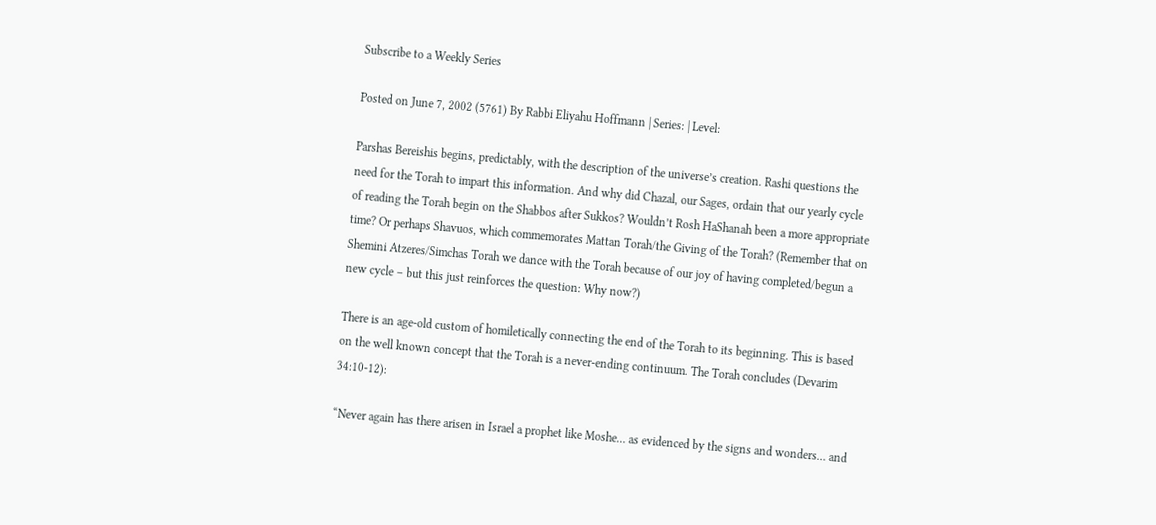Subscribe to a Weekly Series

Posted on June 7, 2002 (5761) By Rabbi Eliyahu Hoffmann | Series: | Level:

Parshas Bereishis begins, predictably, with the description of the universe’s creation. Rashi questions the need for the Torah to impart this information. And why did Chazal, our Sages, ordain that our yearly cycle of reading the Torah begin on the Shabbos after Sukkos? Wouldn’t Rosh HaShanah been a more appropriate time? Or perhaps Shavuos, which commemorates Mattan Torah/the Giving of the Torah? (Remember that on Shemini Atzeres/Simchas Torah we dance with the Torah because of our joy of having completed/begun a new cycle – but this just reinforces the question: Why now?)

There is an age-old custom of homiletically connecting the end of the Torah to its beginning. This is based on the well known concept that the Torah is a never-ending continuum. The Torah concludes (Devarim 34:10-12):

“Never again has there arisen in Israel a prophet like Moshe… as evidenced by the signs and wonders… and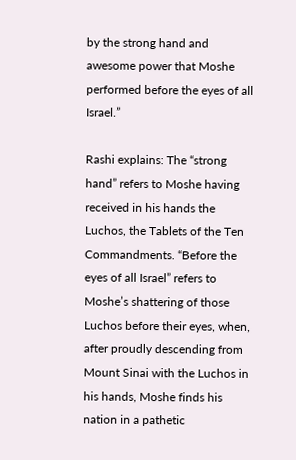by the strong hand and awesome power that Moshe performed before the eyes of all Israel.”

Rashi explains: The “strong hand” refers to Moshe having received in his hands the Luchos, the Tablets of the Ten Commandments. “Before the eyes of all Israel” refers to Moshe’s shattering of those Luchos before their eyes, when, after proudly descending from Mount Sinai with the Luchos in his hands, Moshe finds his nation in a pathetic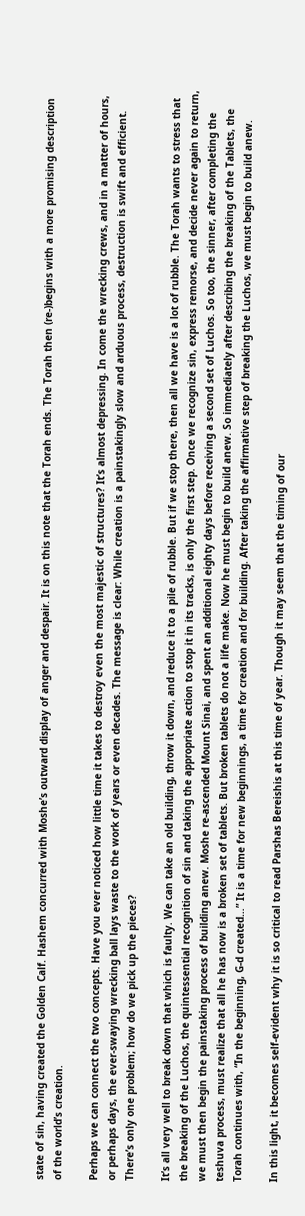state of sin, having created the Golden Calf. Hashem concurred with Moshe’s outward display of anger and despair. It is on this note that the Torah ends. The Torah then (re-)begins with a more promising description of the world’s creation.

Perhaps we can connect the two concepts. Have you ever noticed how little time it takes to destroy even the most majestic of structures? It’s almost depressing. In come the wrecking crews, and in a matter of hours, or perhaps days, the ever-swaying wrecking ball lays waste to the work of years or even decades. The message is clear: While creation is a painstakingly slow and arduous process, destruction is swift and efficient. There’s only one problem; how do we pick up the pieces?

It’s all very well to break down that which is faulty. We can take an old building, throw it down, and reduce it to a pile of rubble. But if we stop there, then all we have is a lot of rubble. The Torah wants to stress that the breaking of the Luchos, the quintessential recognition of sin and taking the appropriate action to stop it in its tracks, is only the first step. Once we recognize sin, express remorse, and decide never again to return, we must then begin the painstaking process of building anew. Moshe re-ascended Mount Sinai, and spent an additional eighty days before receiving a second set of Luchos. So too, the sinner, after completing the teshuva process, must realize that all he has now is a broken set of tablets. But broken tablets do not a life make. Now he must begin to build anew. So immediately after describing the breaking of the Tablets, the Torah continues with, “In the beginning, G-d created…” It is a time for new beginnings, a time for creation and for building. After taking the affirmative step of breaking the Luchos, we must begin to build anew.

In this light, it becomes self-evident why it is so critical to read Parshas Bereishis at this time of year. Though it may seem that the timing of our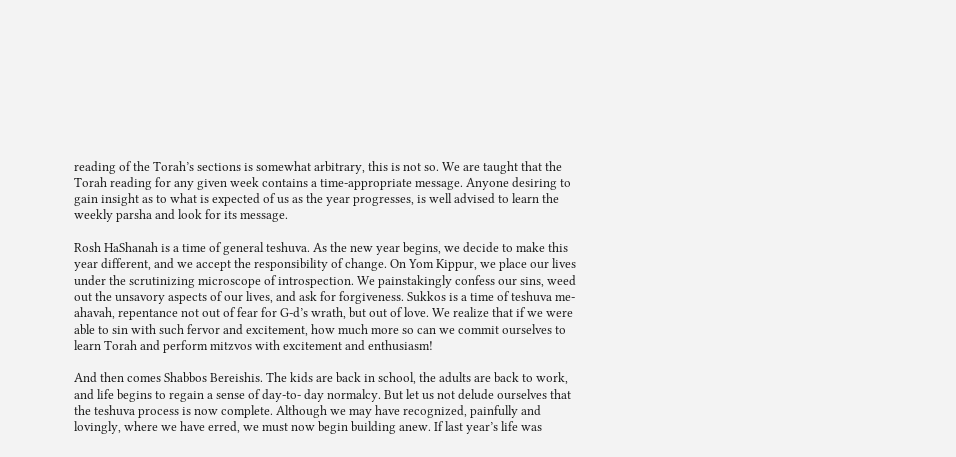reading of the Torah’s sections is somewhat arbitrary, this is not so. We are taught that the Torah reading for any given week contains a time-appropriate message. Anyone desiring to gain insight as to what is expected of us as the year progresses, is well advised to learn the weekly parsha and look for its message.

Rosh HaShanah is a time of general teshuva. As the new year begins, we decide to make this year different, and we accept the responsibility of change. On Yom Kippur, we place our lives under the scrutinizing microscope of introspection. We painstakingly confess our sins, weed out the unsavory aspects of our lives, and ask for forgiveness. Sukkos is a time of teshuva me-ahavah, repentance not out of fear for G-d’s wrath, but out of love. We realize that if we were able to sin with such fervor and excitement, how much more so can we commit ourselves to learn Torah and perform mitzvos with excitement and enthusiasm!

And then comes Shabbos Bereishis. The kids are back in school, the adults are back to work, and life begins to regain a sense of day-to- day normalcy. But let us not delude ourselves that the teshuva process is now complete. Although we may have recognized, painfully and lovingly, where we have erred, we must now begin building anew. If last year’s life was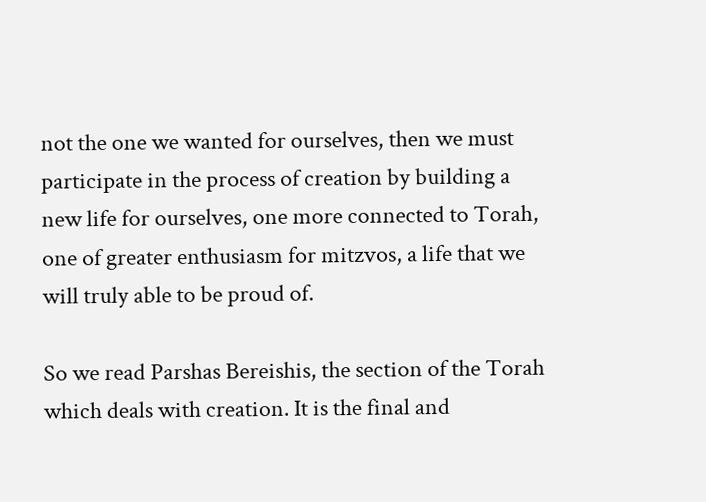not the one we wanted for ourselves, then we must participate in the process of creation by building a new life for ourselves, one more connected to Torah, one of greater enthusiasm for mitzvos, a life that we will truly able to be proud of.

So we read Parshas Bereishis, the section of the Torah which deals with creation. It is the final and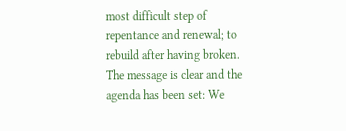most difficult step of repentance and renewal; to rebuild after having broken. The message is clear and the agenda has been set: We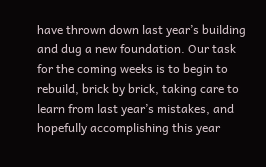have thrown down last year’s building and dug a new foundation. Our task for the coming weeks is to begin to rebuild, brick by brick, taking care to learn from last year’s mistakes, and hopefully accomplishing this year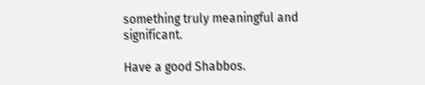something truly meaningful and significant.

Have a good Shabbos.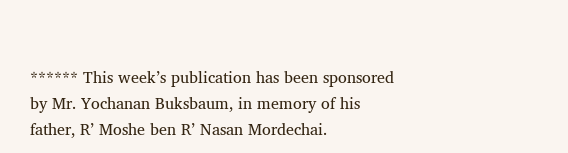****** This week’s publication has been sponsored by Mr. Yochanan Buksbaum, in memory of his father, R’ Moshe ben R’ Nasan Mordechai.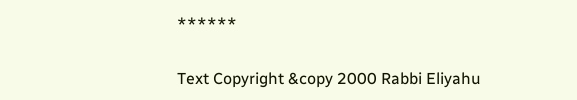******

Text Copyright &copy 2000 Rabbi Eliyahu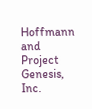Hoffmann and Project Genesis, Inc.